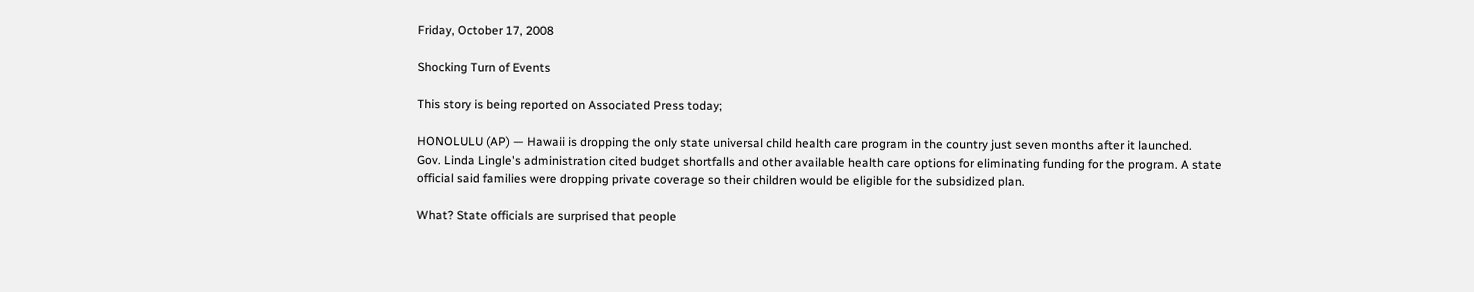Friday, October 17, 2008

Shocking Turn of Events

This story is being reported on Associated Press today;

HONOLULU (AP) — Hawaii is dropping the only state universal child health care program in the country just seven months after it launched.
Gov. Linda Lingle's administration cited budget shortfalls and other available health care options for eliminating funding for the program. A state official said families were dropping private coverage so their children would be eligible for the subsidized plan.

What? State officials are surprised that people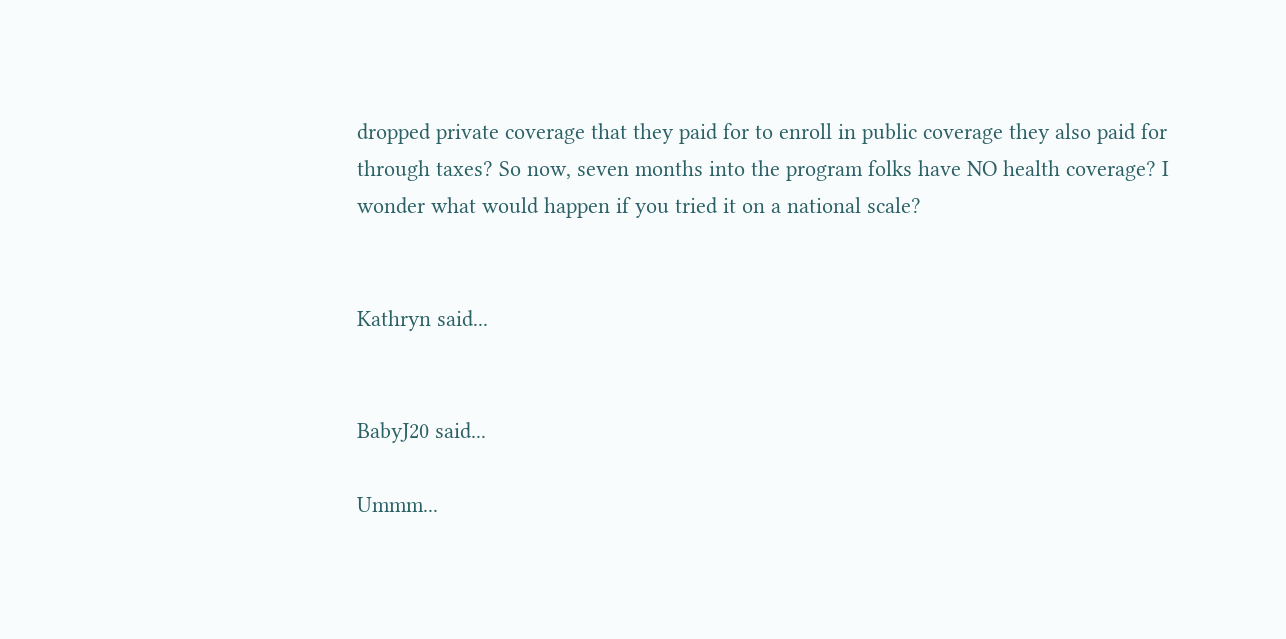dropped private coverage that they paid for to enroll in public coverage they also paid for through taxes? So now, seven months into the program folks have NO health coverage? I wonder what would happen if you tried it on a national scale?


Kathryn said...


BabyJ20 said...

Ummm...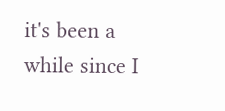it's been a while since I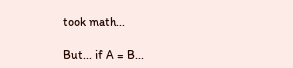took math...

But... if A = B...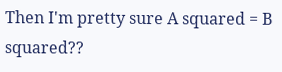Then I'm pretty sure A squared = B squared??